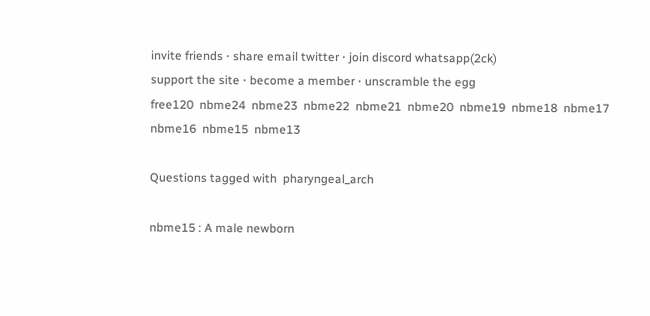invite friends ⋅ share email twitter ⋅ join discord whatsapp(2ck)
support the site ⋅ become a member ⋅ unscramble the egg
free120  nbme24  nbme23  nbme22  nbme21  nbme20  nbme19  nbme18  nbme17  nbme16  nbme15  nbme13

Questions tagged with  pharyngeal_arch

nbme15 : A male newborn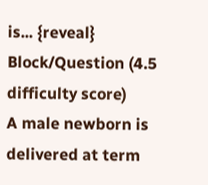is... {reveal}
Block/Question (4.5 difficulty score)
A male newborn is delivered at term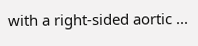with a right-sided aortic ...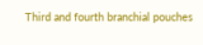Third and fourth branchial pouches